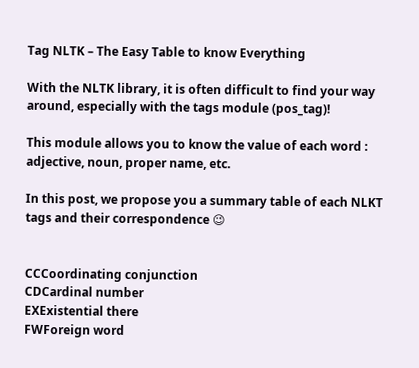Tag NLTK – The Easy Table to know Everything

With the NLTK library, it is often difficult to find your way around, especially with the tags module (pos_tag)!

This module allows you to know the value of each word : adjective, noun, proper name, etc.

In this post, we propose you a summary table of each NLKT tags and their correspondence 😉


CCCoordinating conjunction
CDCardinal number
EXExistential there
FWForeign word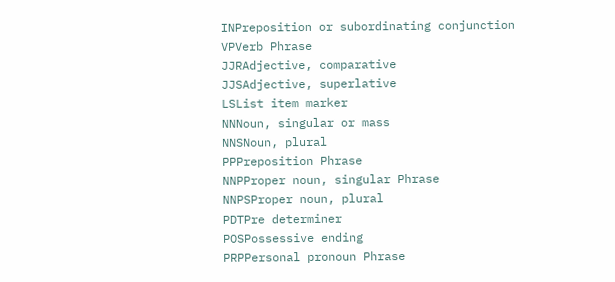INPreposition or subordinating conjunction
VPVerb Phrase
JJRAdjective, comparative
JJSAdjective, superlative
LSList item marker
NNNoun, singular or mass
NNSNoun, plural
PPPreposition Phrase
NNPProper noun, singular Phrase
NNPSProper noun, plural
PDTPre determiner
POSPossessive ending
PRPPersonal pronoun Phrase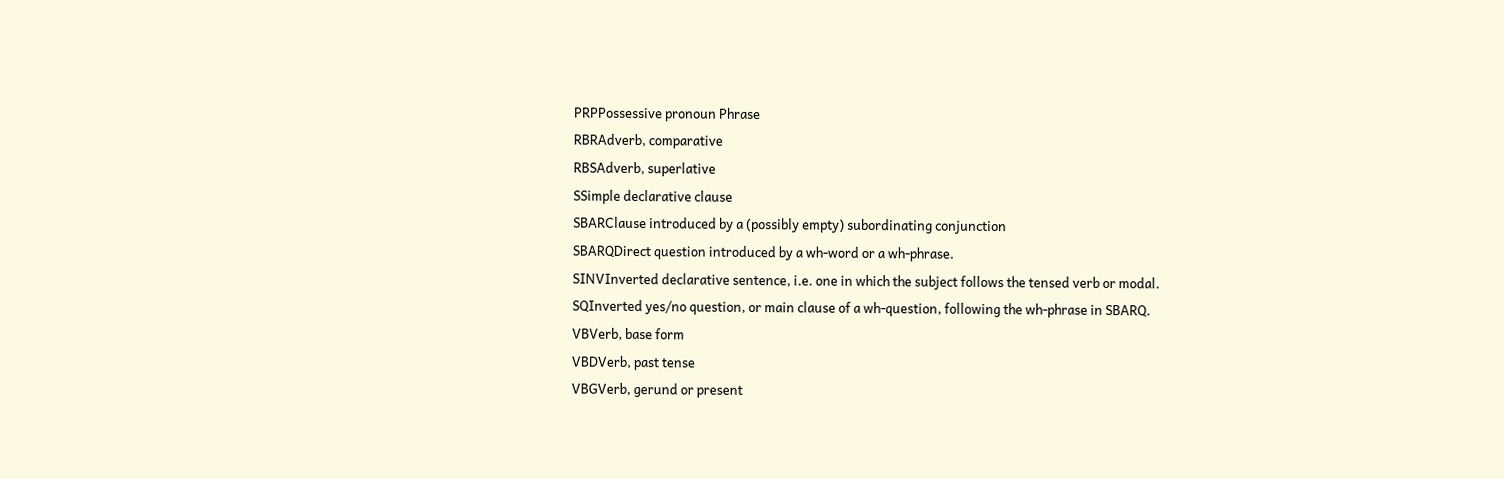PRPPossessive pronoun Phrase
RBRAdverb, comparative
RBSAdverb, superlative
SSimple declarative clause
SBARClause introduced by a (possibly empty) subordinating conjunction
SBARQDirect question introduced by a wh-word or a wh-phrase.
SINVInverted declarative sentence, i.e. one in which the subject follows the tensed verb or modal.
SQInverted yes/no question, or main clause of a wh-question, following the wh-phrase in SBARQ.
VBVerb, base form
VBDVerb, past tense
VBGVerb, gerund or present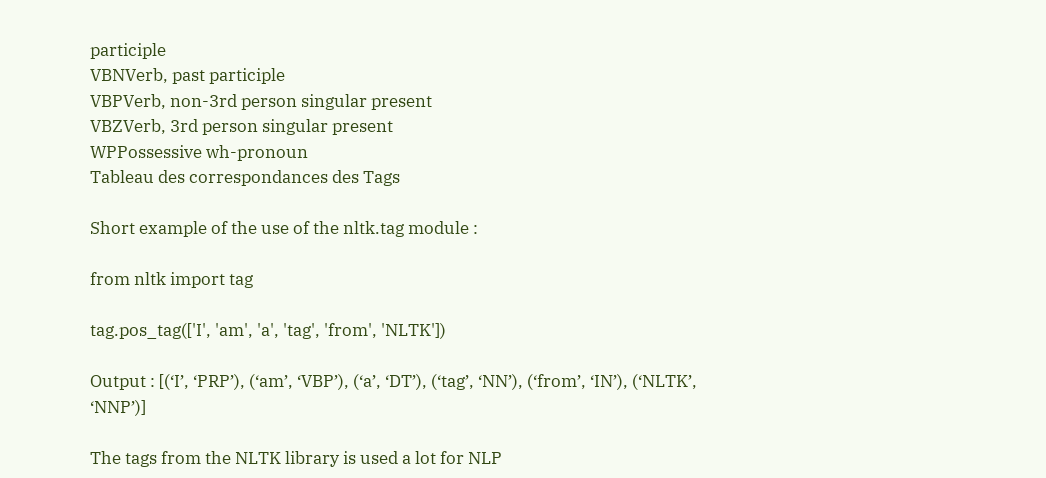participle
VBNVerb, past participle
VBPVerb, non-3rd person singular present
VBZVerb, 3rd person singular present
WPPossessive wh-pronoun
Tableau des correspondances des Tags

Short example of the use of the nltk.tag module :

from nltk import tag

tag.pos_tag(['I', 'am', 'a', 'tag', 'from', 'NLTK'])

Output : [(‘I’, ‘PRP’), (‘am’, ‘VBP’), (‘a’, ‘DT’), (‘tag’, ‘NN’), (‘from’, ‘IN’), (‘NLTK’, ‘NNP’)]

The tags from the NLTK library is used a lot for NLP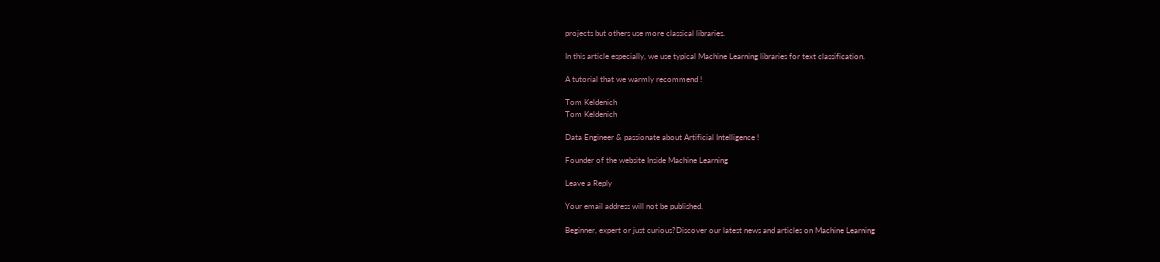projects but others use more classical libraries.

In this article especially, we use typical Machine Learning libraries for text classification.

A tutorial that we warmly recommend !

Tom Keldenich
Tom Keldenich

Data Engineer & passionate about Artificial Intelligence !

Founder of the website Inside Machine Learning

Leave a Reply

Your email address will not be published.

Beginner, expert or just curious?Discover our latest news and articles on Machine Learning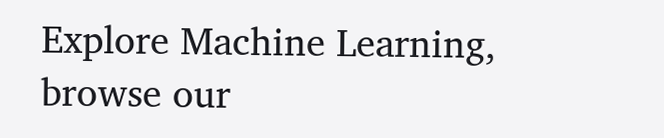Explore Machine Learning, browse our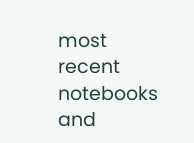most recent notebooks and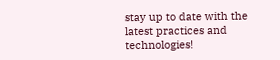stay up to date with the latest practices and technologies!